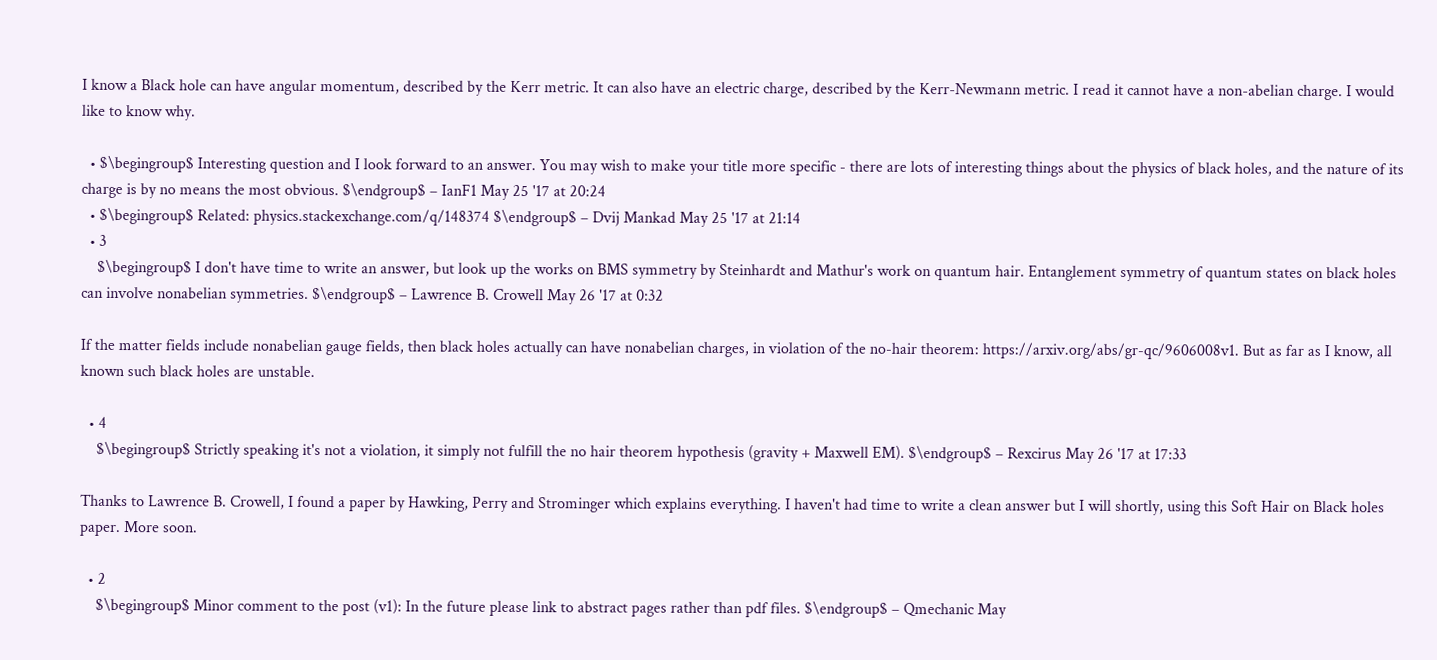I know a Black hole can have angular momentum, described by the Kerr metric. It can also have an electric charge, described by the Kerr-Newmann metric. I read it cannot have a non-abelian charge. I would like to know why.

  • $\begingroup$ Interesting question and I look forward to an answer. You may wish to make your title more specific - there are lots of interesting things about the physics of black holes, and the nature of its charge is by no means the most obvious. $\endgroup$ – IanF1 May 25 '17 at 20:24
  • $\begingroup$ Related: physics.stackexchange.com/q/148374 $\endgroup$ – Dvij Mankad May 25 '17 at 21:14
  • 3
    $\begingroup$ I don't have time to write an answer, but look up the works on BMS symmetry by Steinhardt and Mathur's work on quantum hair. Entanglement symmetry of quantum states on black holes can involve nonabelian symmetries. $\endgroup$ – Lawrence B. Crowell May 26 '17 at 0:32

If the matter fields include nonabelian gauge fields, then black holes actually can have nonabelian charges, in violation of the no-hair theorem: https://arxiv.org/abs/gr-qc/9606008v1. But as far as I know, all known such black holes are unstable.

  • 4
    $\begingroup$ Strictly speaking it's not a violation, it simply not fulfill the no hair theorem hypothesis (gravity + Maxwell EM). $\endgroup$ – Rexcirus May 26 '17 at 17:33

Thanks to Lawrence B. Crowell, I found a paper by Hawking, Perry and Strominger which explains everything. I haven't had time to write a clean answer but I will shortly, using this Soft Hair on Black holes paper. More soon.

  • 2
    $\begingroup$ Minor comment to the post (v1): In the future please link to abstract pages rather than pdf files. $\endgroup$ – Qmechanic May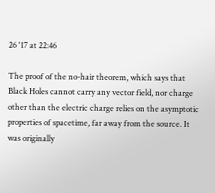26 '17 at 22:46

The proof of the no-hair theorem, which says that Black Holes cannot carry any vector field, nor charge other than the electric charge relies on the asymptotic properties of spacetime, far away from the source. It was originally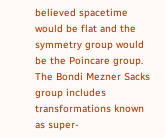believed spacetime would be flat and the symmetry group would be the Poincare group. The Bondi Mezner Sacks group includes transformations known as super-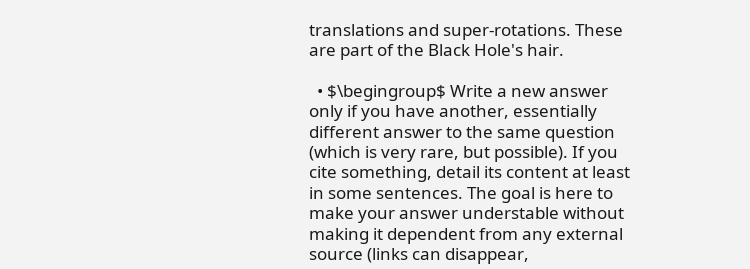translations and super-rotations. These are part of the Black Hole's hair.

  • $\begingroup$ Write a new answer only if you have another, essentially different answer to the same question (which is very rare, but possible). If you cite something, detail its content at least in some sentences. The goal is here to make your answer understable without making it dependent from any external source (links can disappear,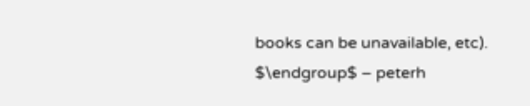books can be unavailable, etc). $\endgroup$ – peterh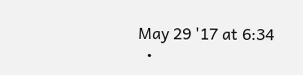May 29 '17 at 6:34
  •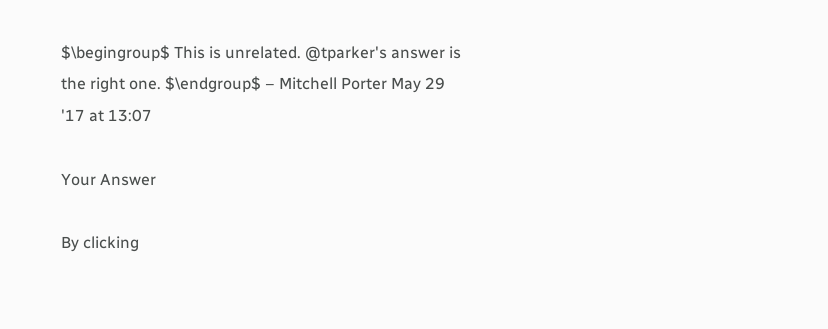$\begingroup$ This is unrelated. @tparker's answer is the right one. $\endgroup$ – Mitchell Porter May 29 '17 at 13:07

Your Answer

By clicking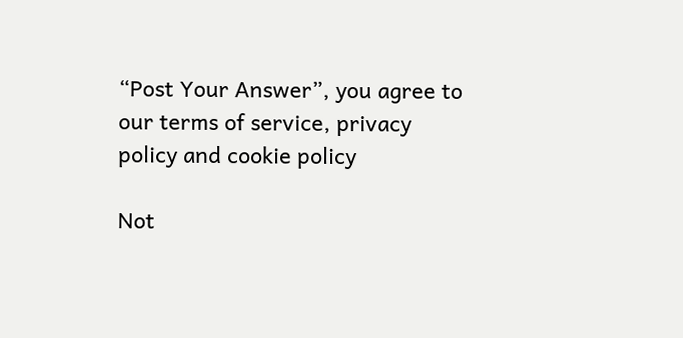“Post Your Answer”, you agree to our terms of service, privacy policy and cookie policy

Not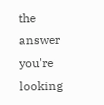the answer you're looking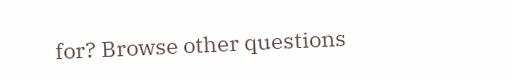for? Browse other questions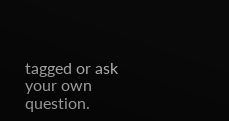tagged or ask your own question.